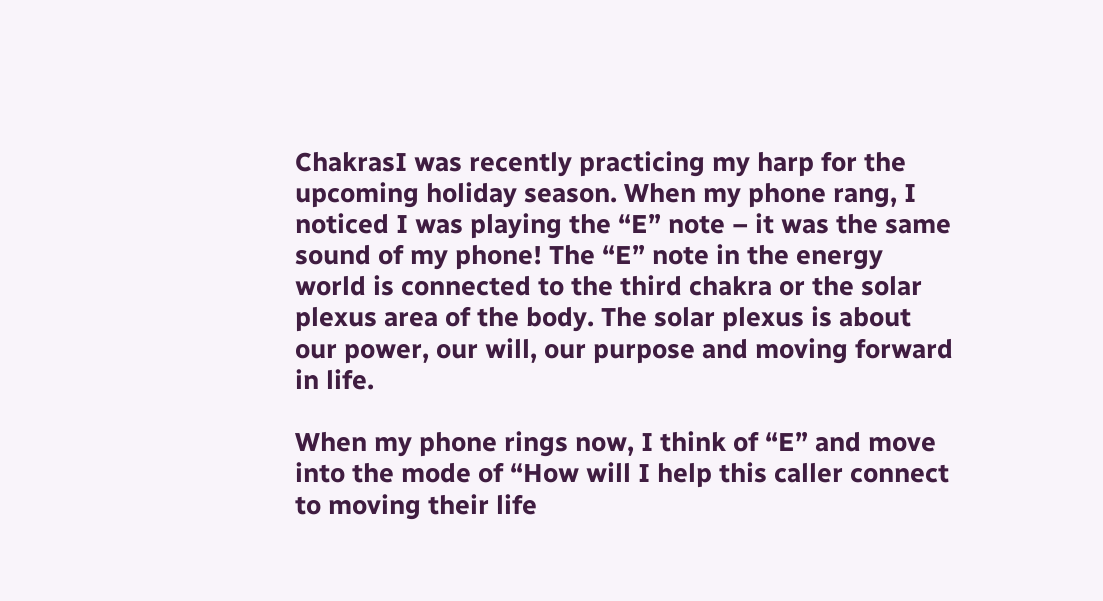ChakrasI was recently practicing my harp for the upcoming holiday season. When my phone rang, I noticed I was playing the “E” note – it was the same sound of my phone! The “E” note in the energy world is connected to the third chakra or the solar plexus area of the body. The solar plexus is about our power, our will, our purpose and moving forward in life.

When my phone rings now, I think of “E” and move into the mode of “How will I help this caller connect to moving their life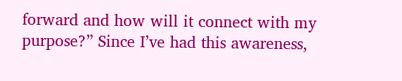forward and how will it connect with my purpose?” Since I’ve had this awareness,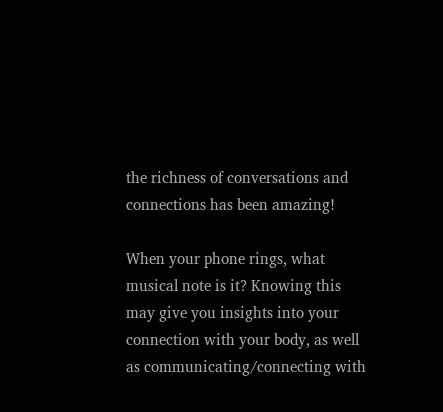the richness of conversations and connections has been amazing!

When your phone rings, what musical note is it? Knowing this may give you insights into your connection with your body, as well as communicating/connecting with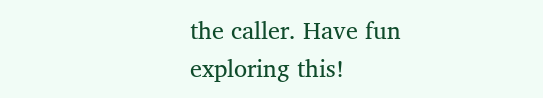the caller. Have fun exploring this!